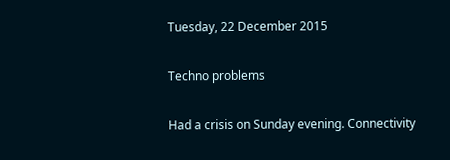Tuesday, 22 December 2015

Techno problems

Had a crisis on Sunday evening. Connectivity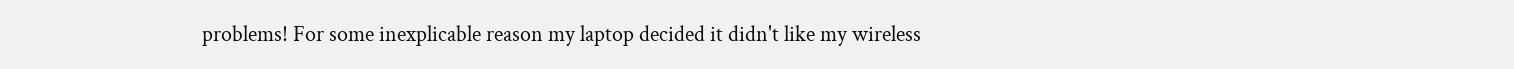problems! For some inexplicable reason my laptop decided it didn't like my wireless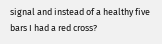signal and instead of a healthy five bars I had a red cross?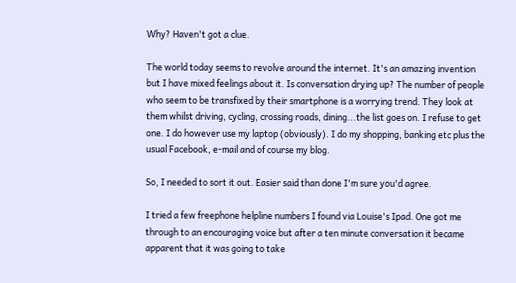Why? Haven't got a clue.

The world today seems to revolve around the internet. It's an amazing invention but I have mixed feelings about it. Is conversation drying up? The number of people who seem to be transfixed by their smartphone is a worrying trend. They look at them whilst driving, cycling, crossing roads, dining...the list goes on. I refuse to get one. I do however use my laptop (obviously). I do my shopping, banking etc plus the usual Facebook, e-mail and of course my blog.

So, I needed to sort it out. Easier said than done I'm sure you'd agree.

I tried a few freephone helpline numbers I found via Louise's Ipad. One got me through to an encouraging voice but after a ten minute conversation it became apparent that it was going to take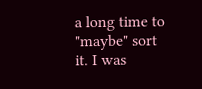a long time to "maybe" sort it. I was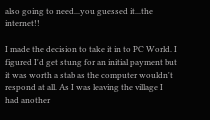also going to need...you guessed it...the internet!!

I made the decision to take it in to PC World. I figured I'd get stung for an initial payment but it was worth a stab as the computer wouldn't respond at all. As I was leaving the village I had another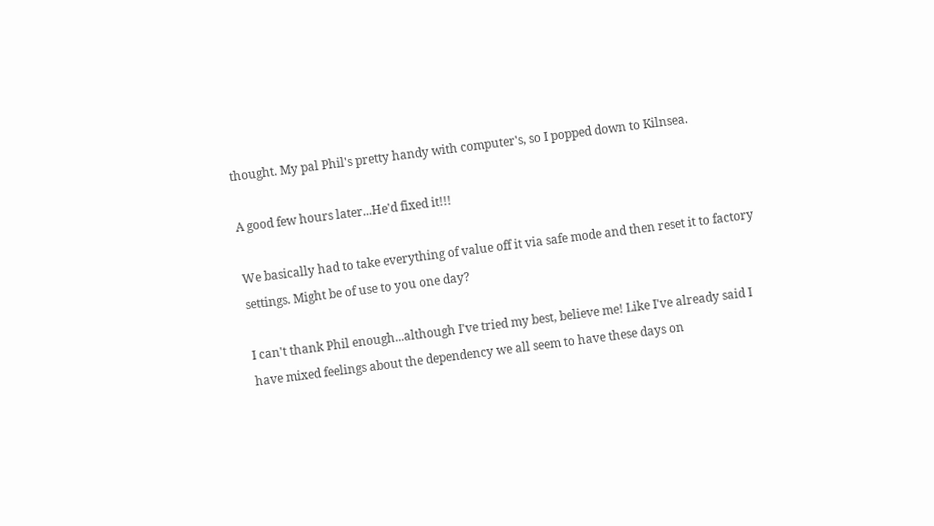thought. My pal Phil's pretty handy with computer's, so I popped down to Kilnsea.

A good few hours later...He'd fixed it!!!

We basically had to take everything of value off it via safe mode and then reset it to factory settings. Might be of use to you one day?

I can't thank Phil enough...although I've tried my best, believe me! Like I've already said I have mixed feelings about the dependency we all seem to have these days on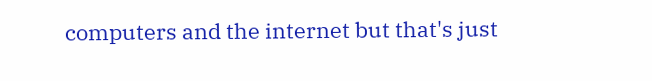computers and the internet but that's just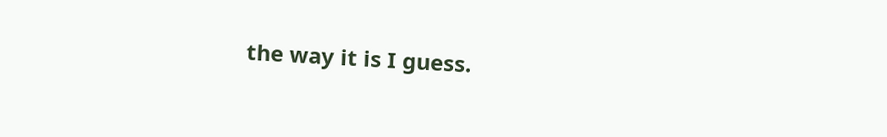the way it is I guess.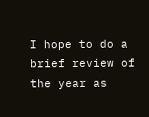I hope to do a brief review of the year as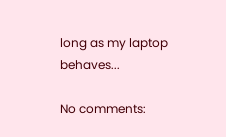long as my laptop behaves...

No comments: